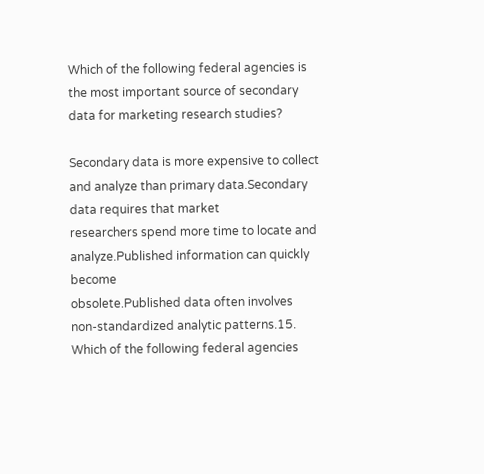Which of the following federal agencies is the most important source of secondary data for marketing research studies?

Secondary data is more expensive to collect
and analyze than primary data.Secondary data requires that market
researchers spend more time to locate and analyze.Published information can quickly become
obsolete.Published data often involves
non-standardized analytic patterns.15. Which of the following federal agencies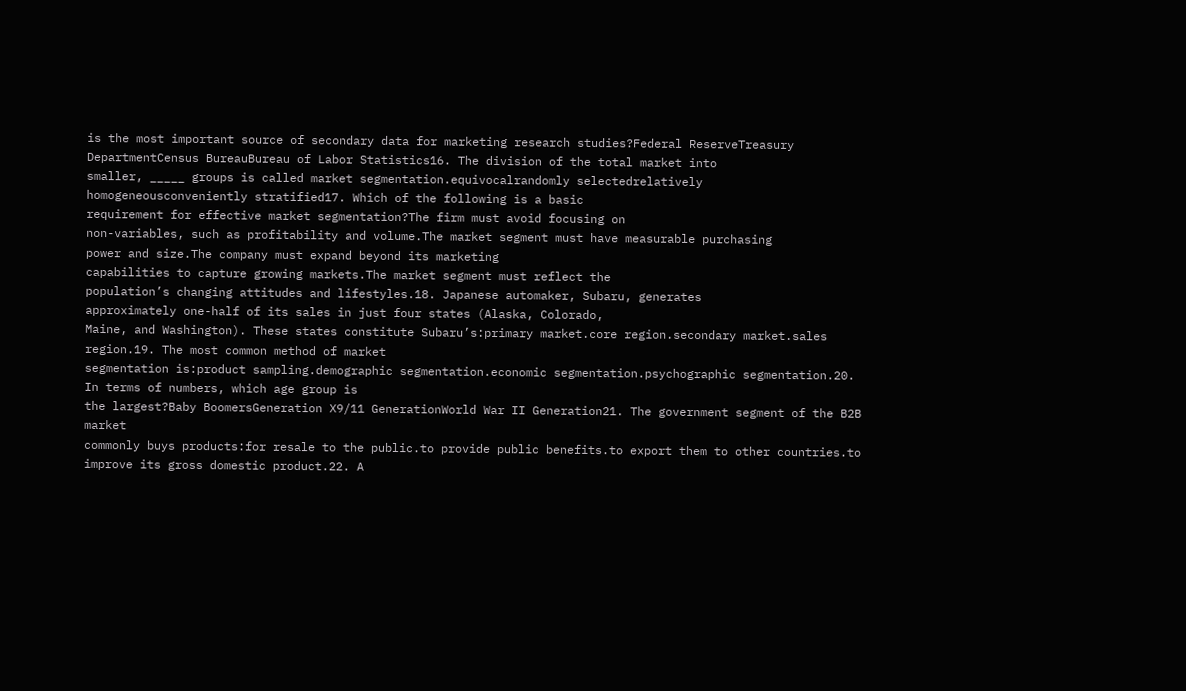is the most important source of secondary data for marketing research studies?Federal ReserveTreasury DepartmentCensus BureauBureau of Labor Statistics16. The division of the total market into
smaller, _____ groups is called market segmentation.equivocalrandomly selectedrelatively homogeneousconveniently stratified17. Which of the following is a basic
requirement for effective market segmentation?The firm must avoid focusing on
non-variables, such as profitability and volume.The market segment must have measurable purchasing
power and size.The company must expand beyond its marketing
capabilities to capture growing markets.The market segment must reflect the
population’s changing attitudes and lifestyles.18. Japanese automaker, Subaru, generates
approximately one-half of its sales in just four states (Alaska, Colorado,
Maine, and Washington). These states constitute Subaru’s:primary market.core region.secondary market.sales region.19. The most common method of market
segmentation is:product sampling.demographic segmentation.economic segmentation.psychographic segmentation.20. In terms of numbers, which age group is
the largest?Baby BoomersGeneration X9/11 GenerationWorld War II Generation21. The government segment of the B2B market
commonly buys products:for resale to the public.to provide public benefits.to export them to other countries.to improve its gross domestic product.22. A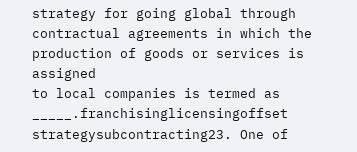strategy for going global through
contractual agreements in which the production of goods or services is assigned
to local companies is termed as _____.franchisinglicensingoffset strategysubcontracting23. One of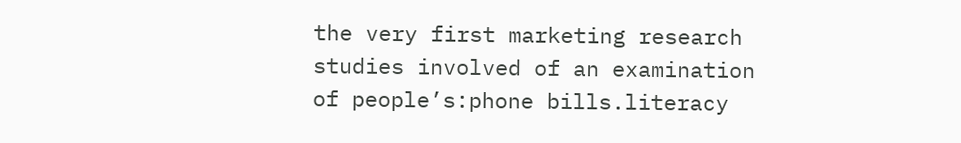the very first marketing research
studies involved of an examination of people’s:phone bills.literacy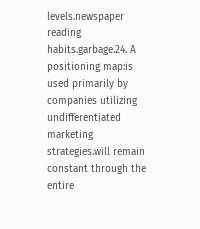levels.newspaper reading habits.garbage.24. A positioning map:is used primarily by companies utilizing
undifferentiated marketing strategies.will remain constant through the entire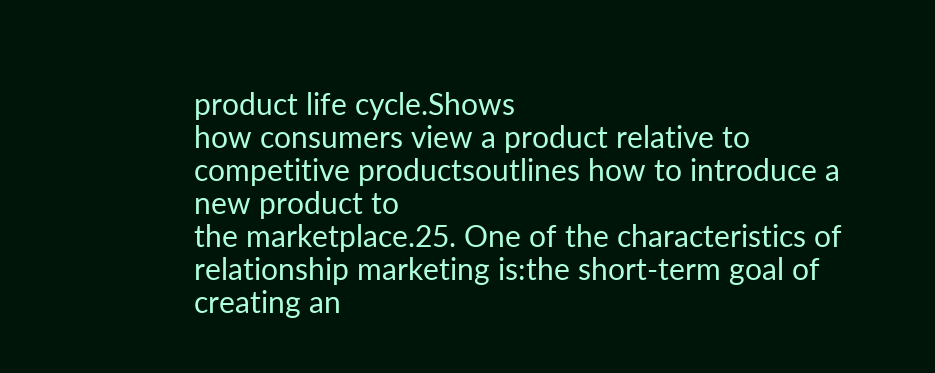product life cycle.Shows
how consumers view a product relative to competitive productsoutlines how to introduce a new product to
the marketplace.25. One of the characteristics of
relationship marketing is:the short-term goal of creating an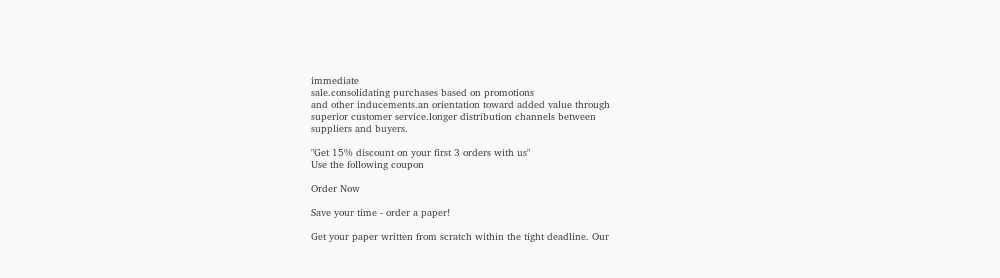immediate
sale.consolidating purchases based on promotions
and other inducements.an orientation toward added value through
superior customer service.longer distribution channels between
suppliers and buyers.

"Get 15% discount on your first 3 orders with us"
Use the following coupon

Order Now

Save your time - order a paper!

Get your paper written from scratch within the tight deadline. Our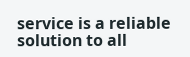service is a reliable solution to all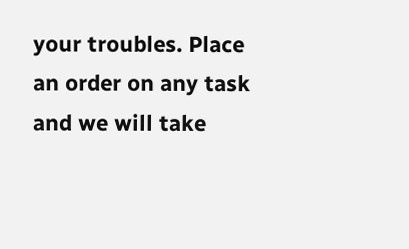your troubles. Place an order on any task and we will take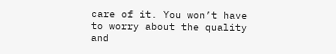care of it. You won’t have to worry about the quality and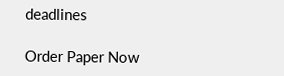deadlines

Order Paper Now